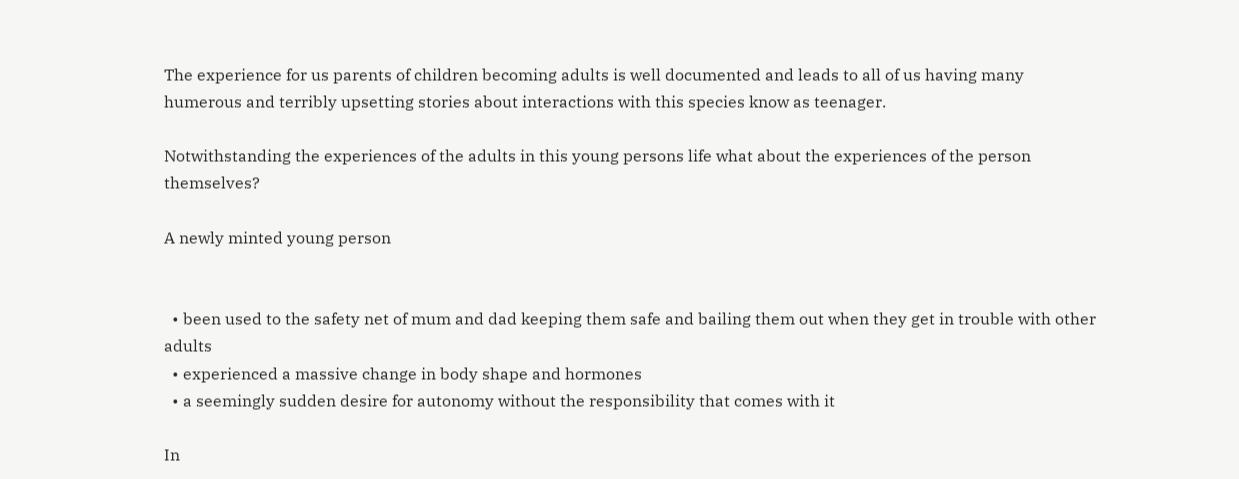The experience for us parents of children becoming adults is well documented and leads to all of us having many humerous and terribly upsetting stories about interactions with this species know as teenager.

Notwithstanding the experiences of the adults in this young persons life what about the experiences of the person themselves?

A newly minted young person


  • been used to the safety net of mum and dad keeping them safe and bailing them out when they get in trouble with other adults
  • experienced a massive change in body shape and hormones
  • a seemingly sudden desire for autonomy without the responsibility that comes with it

In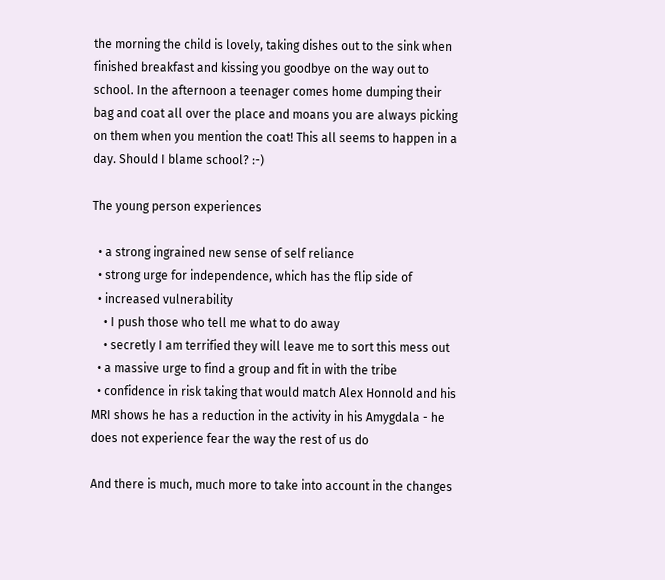the morning the child is lovely, taking dishes out to the sink when finished breakfast and kissing you goodbye on the way out to school. In the afternoon a teenager comes home dumping their bag and coat all over the place and moans you are always picking on them when you mention the coat! This all seems to happen in a day. Should I blame school? :-)

The young person experiences

  • a strong ingrained new sense of self reliance
  • strong urge for independence, which has the flip side of
  • increased vulnerability
    • I push those who tell me what to do away
    • secretly I am terrified they will leave me to sort this mess out
  • a massive urge to find a group and fit in with the tribe
  • confidence in risk taking that would match Alex Honnold and his MRI shows he has a reduction in the activity in his Amygdala - he does not experience fear the way the rest of us do

And there is much, much more to take into account in the changes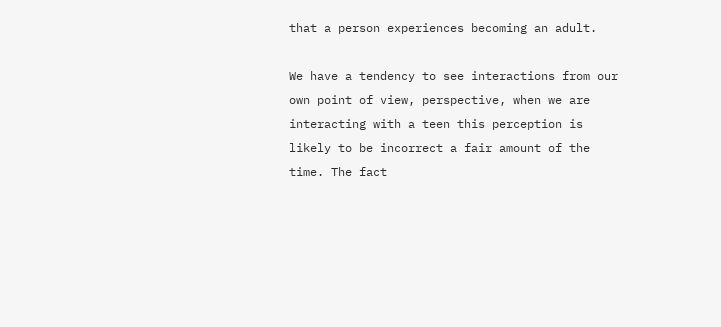that a person experiences becoming an adult.

We have a tendency to see interactions from our own point of view, perspective, when we are interacting with a teen this perception is likely to be incorrect a fair amount of the time. The fact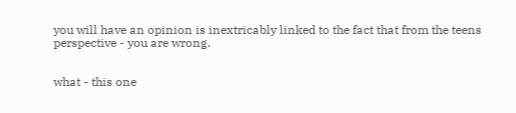you will have an opinion is inextricably linked to the fact that from the teens perspective - you are wrong.


what - this one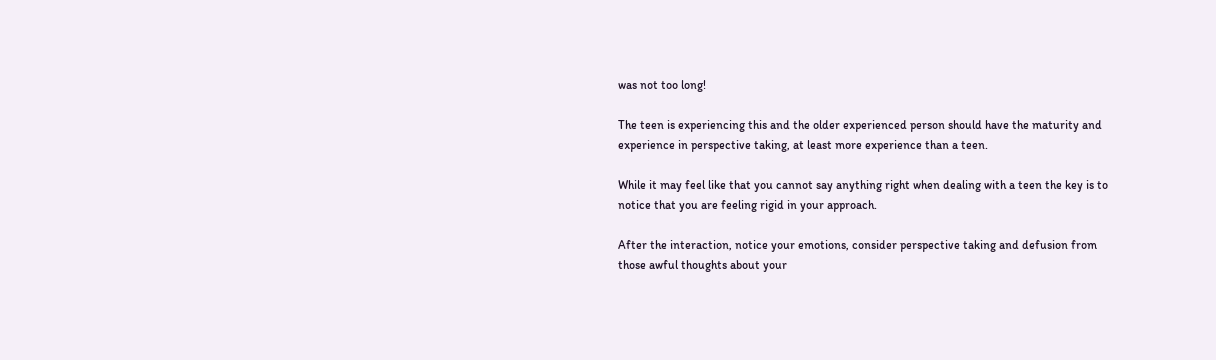was not too long!

The teen is experiencing this and the older experienced person should have the maturity and experience in perspective taking, at least more experience than a teen.

While it may feel like that you cannot say anything right when dealing with a teen the key is to notice that you are feeling rigid in your approach.

After the interaction, notice your emotions, consider perspective taking and defusion from those awful thoughts about your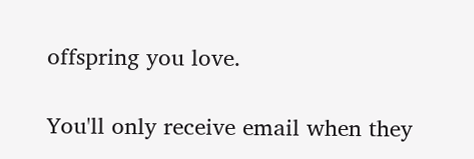offspring you love.

You'll only receive email when they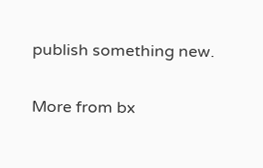publish something new.

More from bx